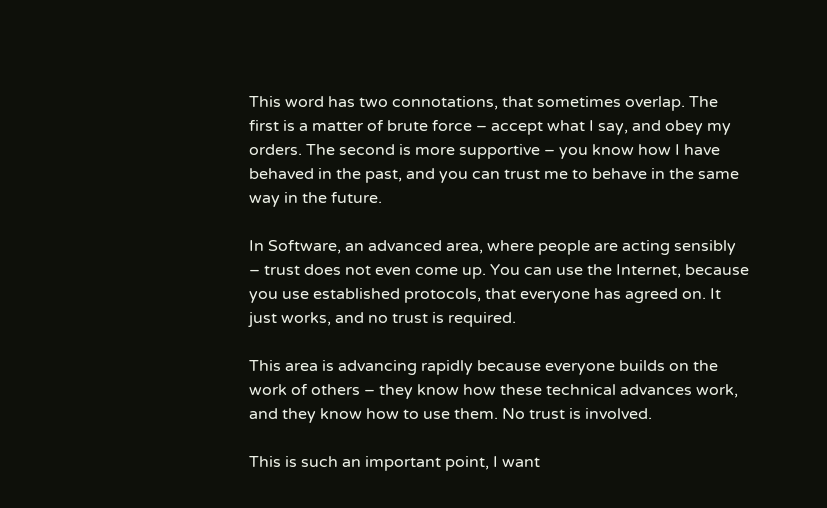This word has two connotations, that sometimes overlap. The first is a matter of brute force – accept what I say, and obey my orders. The second is more supportive – you know how I have behaved in the past, and you can trust me to behave in the same way in the future.

In Software, an advanced area, where people are acting sensibly – trust does not even come up. You can use the Internet, because you use established protocols, that everyone has agreed on. It just works, and no trust is required.

This area is advancing rapidly because everyone builds on the work of others – they know how these technical advances work, and they know how to use them. No trust is involved.

This is such an important point, I want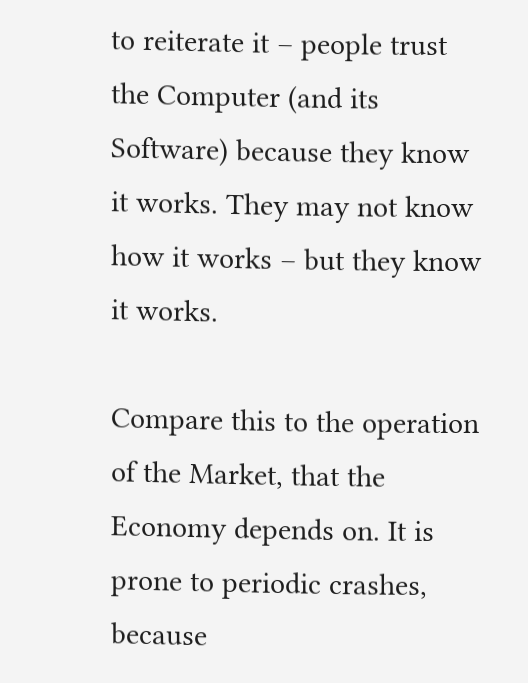to reiterate it – people trust the Computer (and its Software) because they know it works. They may not know how it works – but they know it works.

Compare this to the operation of the Market, that the Economy depends on. It is prone to periodic crashes, because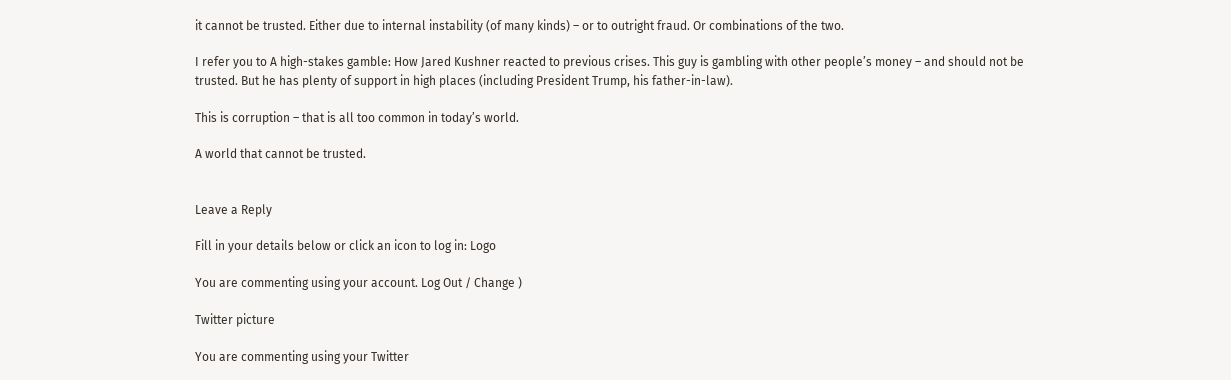it cannot be trusted. Either due to internal instability (of many kinds) – or to outright fraud. Or combinations of the two.

I refer you to A high-stakes gamble: How Jared Kushner reacted to previous crises. This guy is gambling with other people’s money – and should not be trusted. But he has plenty of support in high places (including President Trump, his father-in-law).

This is corruption – that is all too common in today’s world.

A world that cannot be trusted.


Leave a Reply

Fill in your details below or click an icon to log in: Logo

You are commenting using your account. Log Out / Change )

Twitter picture

You are commenting using your Twitter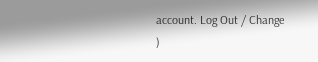account. Log Out / Change )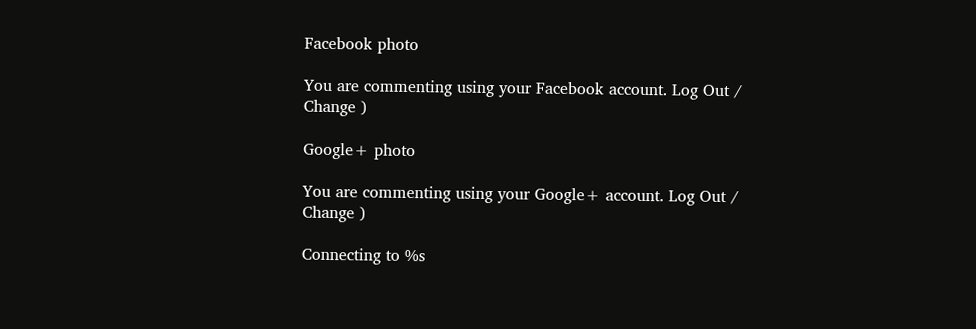Facebook photo

You are commenting using your Facebook account. Log Out / Change )

Google+ photo

You are commenting using your Google+ account. Log Out / Change )

Connecting to %s